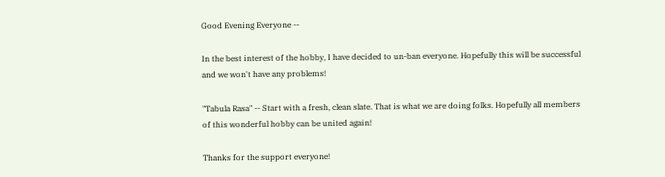Good Evening Everyone --

In the best interest of the hobby, I have decided to un-ban everyone. Hopefully this will be successful and we won't have any problems!

"Tabula Rasa" -- Start with a fresh, clean slate. That is what we are doing folks. Hopefully all members of this wonderful hobby can be united again!

Thanks for the support everyone!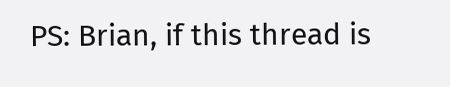PS: Brian, if this thread is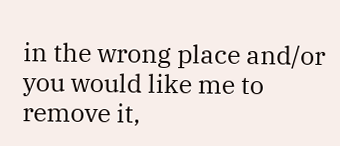in the wrong place and/or you would like me to remove it,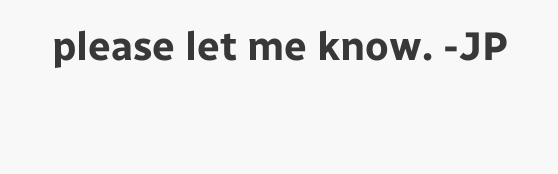please let me know. -JP